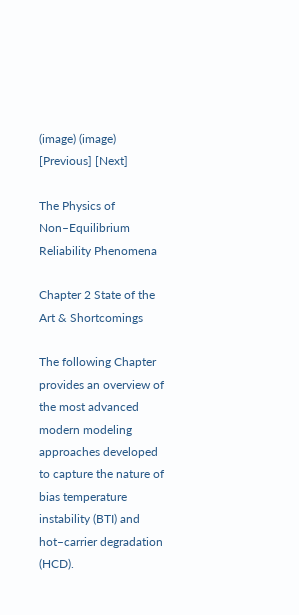(image) (image) [Previous] [Next]

The Physics of Non–Equilibrium Reliability Phenomena

Chapter 2 State of the Art & Shortcomings

The following Chapter provides an overview of the most advanced modern modeling approaches developed to capture the nature of bias temperature instability (BTI) and hot–carrier degradation (HCD).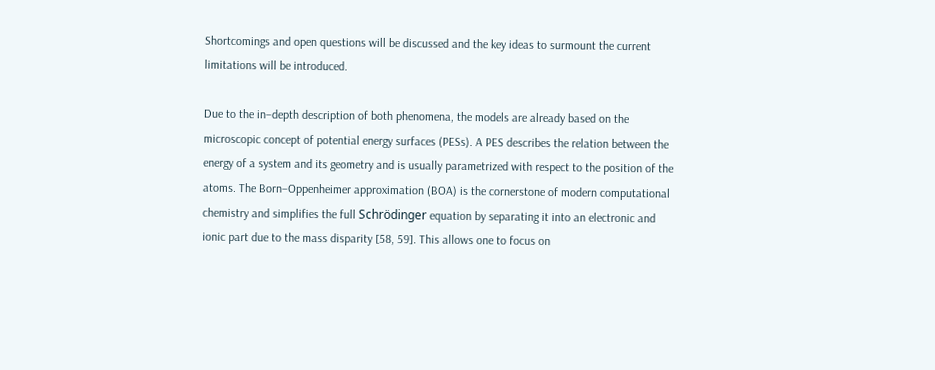Shortcomings and open questions will be discussed and the key ideas to surmount the current limitations will be introduced.

Due to the in–depth description of both phenomena, the models are already based on the microscopic concept of potential energy surfaces (PESs). A PES describes the relation between the energy of a system and its geometry and is usually parametrized with respect to the position of the atoms. The Born–Oppenheimer approximation (BOA) is the cornerstone of modern computational chemistry and simplifies the full Schrödinger equation by separating it into an electronic and ionic part due to the mass disparity [58, 59]. This allows one to focus on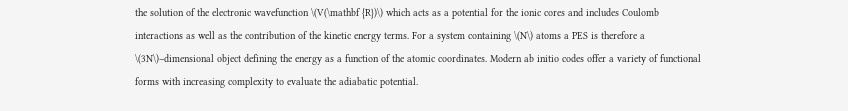the solution of the electronic wavefunction \(V(\mathbf {R})\) which acts as a potential for the ionic cores and includes Coulomb interactions as well as the contribution of the kinetic energy terms. For a system containing \(N\) atoms a PES is therefore a \(3N\)–dimensional object defining the energy as a function of the atomic coordinates. Modern ab initio codes offer a variety of functional forms with increasing complexity to evaluate the adiabatic potential.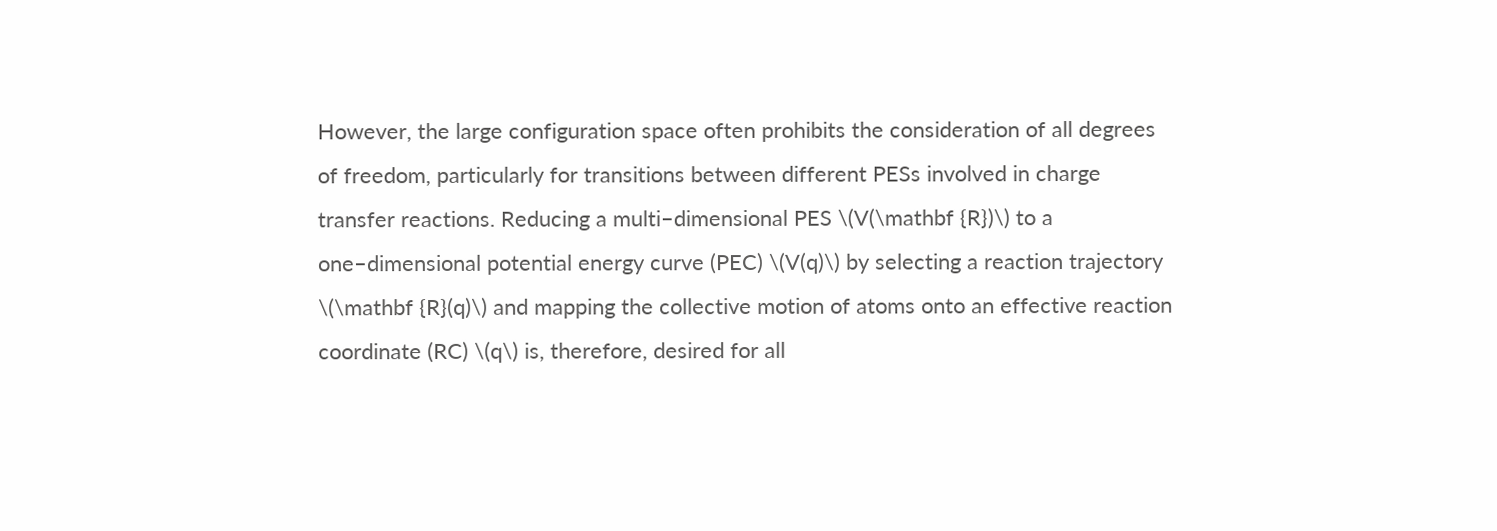However, the large configuration space often prohibits the consideration of all degrees of freedom, particularly for transitions between different PESs involved in charge transfer reactions. Reducing a multi–dimensional PES \(V(\mathbf {R})\) to a one–dimensional potential energy curve (PEC) \(V(q)\) by selecting a reaction trajectory \(\mathbf {R}(q)\) and mapping the collective motion of atoms onto an effective reaction coordinate (RC) \(q\) is, therefore, desired for all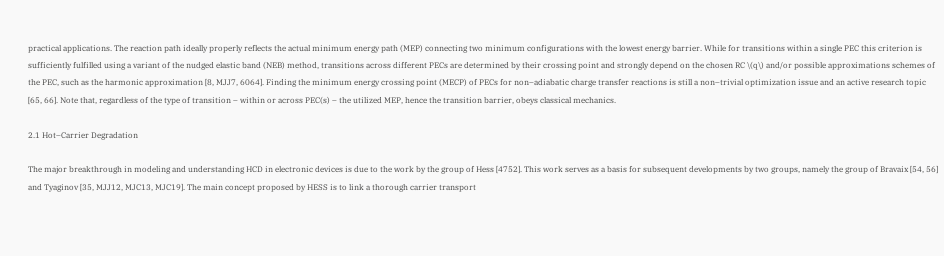practical applications. The reaction path ideally properly reflects the actual minimum energy path (MEP) connecting two minimum configurations with the lowest energy barrier. While for transitions within a single PEC this criterion is sufficiently fulfilled using a variant of the nudged elastic band (NEB) method, transitions across different PECs are determined by their crossing point and strongly depend on the chosen RC \(q\) and/or possible approximations schemes of the PEC, such as the harmonic approximation [8, MJJ7, 6064]. Finding the minimum energy crossing point (MECP) of PECs for non–adiabatic charge transfer reactions is still a non–trivial optimization issue and an active research topic [65, 66]. Note that, regardless of the type of transition – within or across PEC(s) – the utilized MEP, hence the transition barrier, obeys classical mechanics.

2.1 Hot–Carrier Degradation

The major breakthrough in modeling and understanding HCD in electronic devices is due to the work by the group of Hess [4752]. This work serves as a basis for subsequent developments by two groups, namely the group of Bravaix [54, 56] and Tyaginov [35, MJJ12, MJC13, MJC19]. The main concept proposed by HESS is to link a thorough carrier transport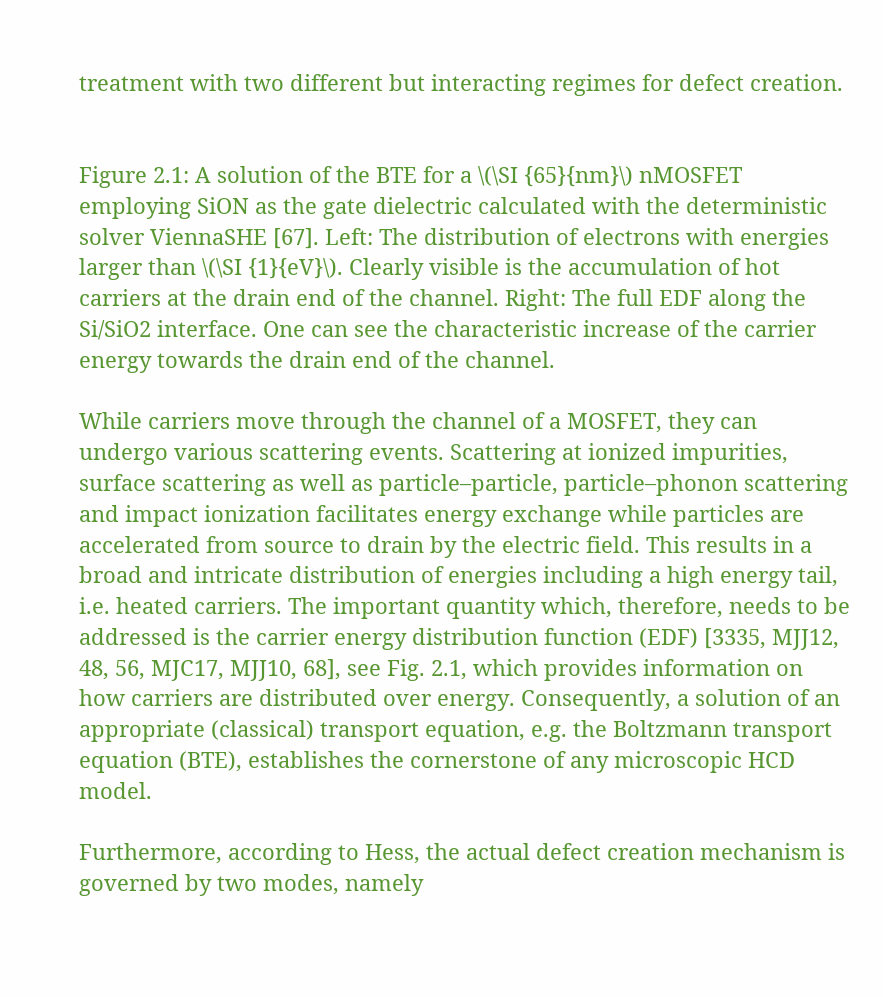treatment with two different but interacting regimes for defect creation.


Figure 2.1: A solution of the BTE for a \(\SI {65}{nm}\) nMOSFET employing SiON as the gate dielectric calculated with the deterministic solver ViennaSHE [67]. Left: The distribution of electrons with energies larger than \(\SI {1}{eV}\). Clearly visible is the accumulation of hot carriers at the drain end of the channel. Right: The full EDF along the Si/SiO2 interface. One can see the characteristic increase of the carrier energy towards the drain end of the channel.

While carriers move through the channel of a MOSFET, they can undergo various scattering events. Scattering at ionized impurities, surface scattering as well as particle–particle, particle–phonon scattering and impact ionization facilitates energy exchange while particles are accelerated from source to drain by the electric field. This results in a broad and intricate distribution of energies including a high energy tail, i.e. heated carriers. The important quantity which, therefore, needs to be addressed is the carrier energy distribution function (EDF) [3335, MJJ12, 48, 56, MJC17, MJJ10, 68], see Fig. 2.1, which provides information on how carriers are distributed over energy. Consequently, a solution of an appropriate (classical) transport equation, e.g. the Boltzmann transport equation (BTE), establishes the cornerstone of any microscopic HCD model.

Furthermore, according to Hess, the actual defect creation mechanism is governed by two modes, namely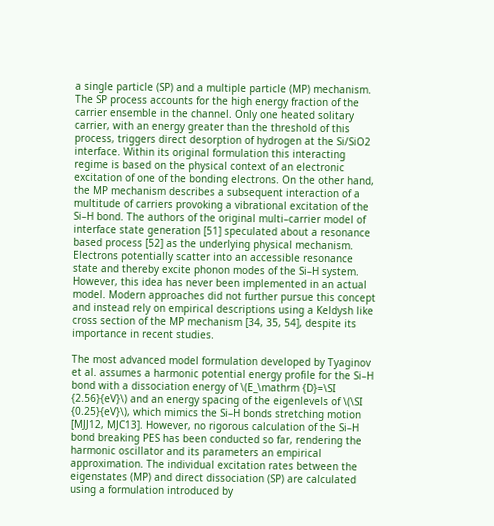a single particle (SP) and a multiple particle (MP) mechanism. The SP process accounts for the high energy fraction of the carrier ensemble in the channel. Only one heated solitary carrier, with an energy greater than the threshold of this process, triggers direct desorption of hydrogen at the Si/SiO2  interface. Within its original formulation this interacting regime is based on the physical context of an electronic excitation of one of the bonding electrons. On the other hand, the MP mechanism describes a subsequent interaction of a multitude of carriers provoking a vibrational excitation of the Si–H bond. The authors of the original multi–carrier model of interface state generation [51] speculated about a resonance based process [52] as the underlying physical mechanism. Electrons potentially scatter into an accessible resonance state and thereby excite phonon modes of the Si–H system. However, this idea has never been implemented in an actual model. Modern approaches did not further pursue this concept and instead rely on empirical descriptions using a Keldysh like cross section of the MP mechanism [34, 35, 54], despite its importance in recent studies.

The most advanced model formulation developed by Tyaginov et al. assumes a harmonic potential energy profile for the Si–H bond with a dissociation energy of \(E_\mathrm {D}=\SI {2.56}{eV}\) and an energy spacing of the eigenlevels of \(\SI {0.25}{eV}\), which mimics the Si–H bonds stretching motion [MJJ12, MJC13]. However, no rigorous calculation of the Si–H bond breaking PES has been conducted so far, rendering the harmonic oscillator and its parameters an empirical approximation. The individual excitation rates between the eigenstates (MP) and direct dissociation (SP) are calculated using a formulation introduced by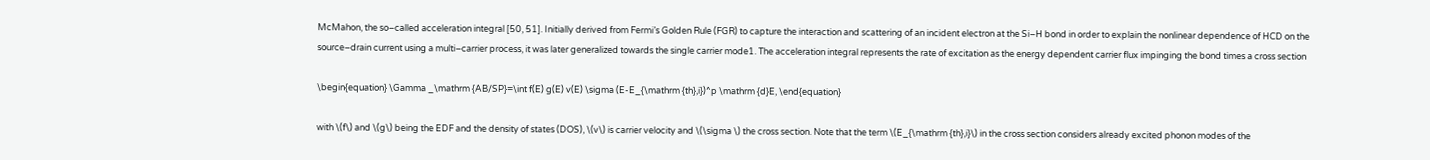McMahon, the so–called acceleration integral [50, 51]. Initially derived from Fermi’s Golden Rule (FGR) to capture the interaction and scattering of an incident electron at the Si–H bond in order to explain the nonlinear dependence of HCD on the source–drain current using a multi–carrier process, it was later generalized towards the single carrier mode1. The acceleration integral represents the rate of excitation as the energy dependent carrier flux impinging the bond times a cross section

\begin{equation} \Gamma _\mathrm {AB/SP}=\int f(E) g(E) v(E) \sigma (E-E_{\mathrm {th},i})^p \mathrm {d}E, \end{equation}

with \(f\) and \(g\) being the EDF and the density of states (DOS), \(v\) is carrier velocity and \(\sigma \) the cross section. Note that the term \(E_{\mathrm {th},i}\) in the cross section considers already excited phonon modes of the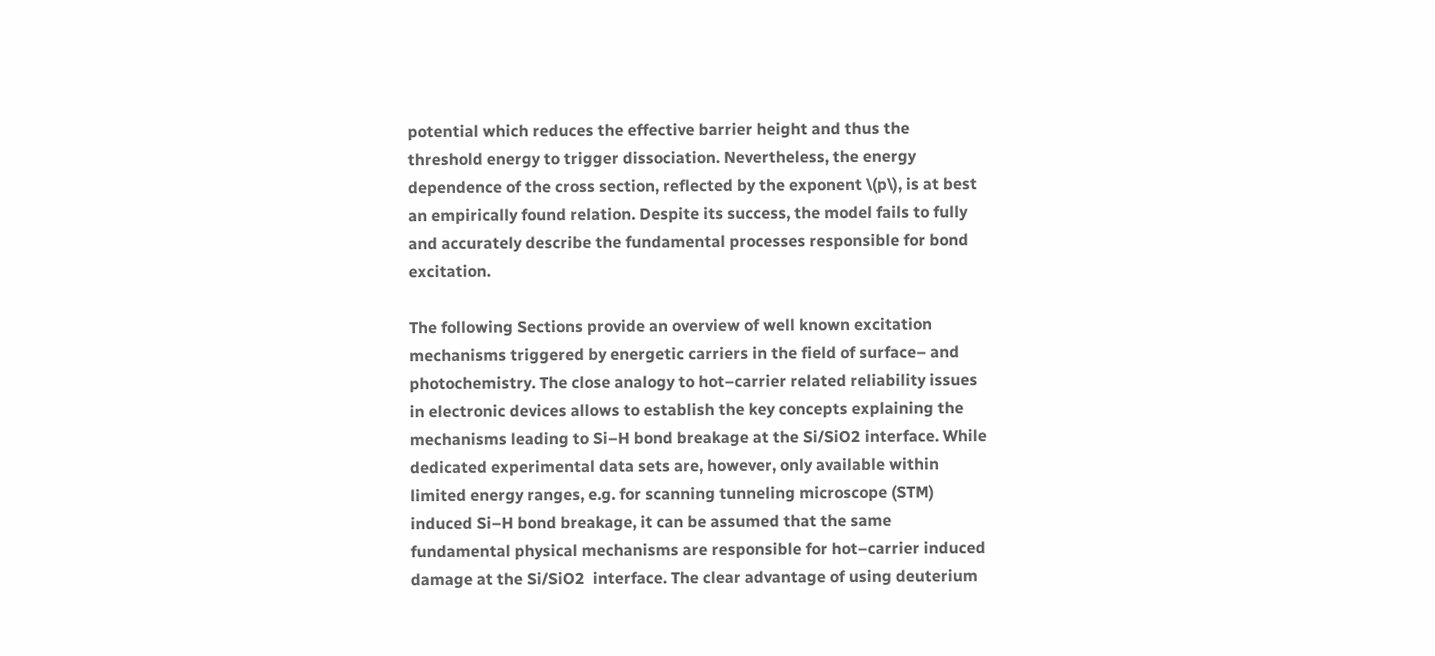potential which reduces the effective barrier height and thus the threshold energy to trigger dissociation. Nevertheless, the energy dependence of the cross section, reflected by the exponent \(p\), is at best an empirically found relation. Despite its success, the model fails to fully and accurately describe the fundamental processes responsible for bond excitation.

The following Sections provide an overview of well known excitation mechanisms triggered by energetic carriers in the field of surface– and photochemistry. The close analogy to hot–carrier related reliability issues in electronic devices allows to establish the key concepts explaining the mechanisms leading to Si–H bond breakage at the Si/SiO2 interface. While dedicated experimental data sets are, however, only available within limited energy ranges, e.g. for scanning tunneling microscope (STM) induced Si–H bond breakage, it can be assumed that the same fundamental physical mechanisms are responsible for hot–carrier induced damage at the Si/SiO2  interface. The clear advantage of using deuterium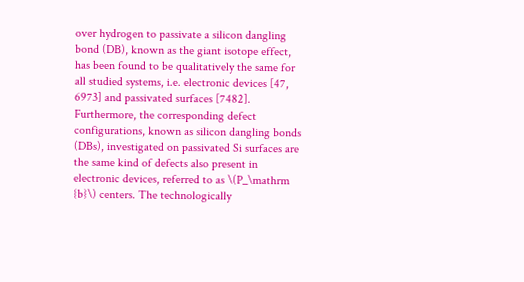over hydrogen to passivate a silicon dangling bond (DB), known as the giant isotope effect, has been found to be qualitatively the same for all studied systems, i.e. electronic devices [47, 6973] and passivated surfaces [7482]. Furthermore, the corresponding defect configurations, known as silicon dangling bonds (DBs), investigated on passivated Si surfaces are the same kind of defects also present in electronic devices, referred to as \(P_\mathrm {b}\) centers. The technologically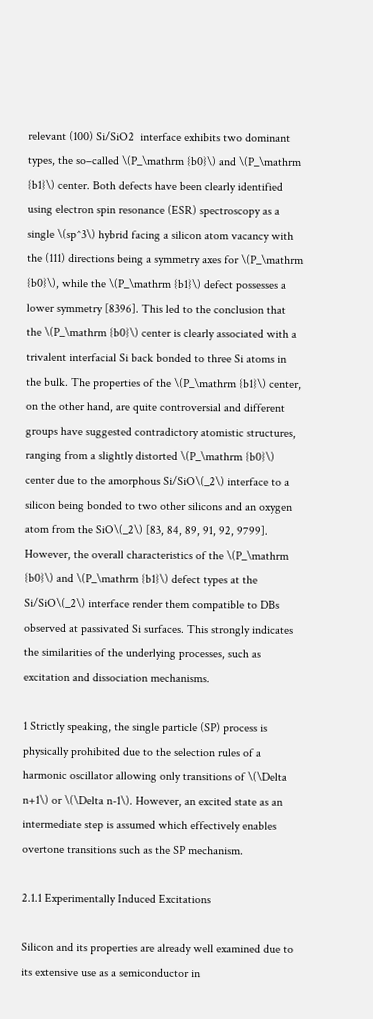relevant (100) Si/SiO2  interface exhibits two dominant types, the so–called \(P_\mathrm {b0}\) and \(P_\mathrm {b1}\) center. Both defects have been clearly identified using electron spin resonance (ESR) spectroscopy as a single \(sp^3\) hybrid facing a silicon atom vacancy with the (111) directions being a symmetry axes for \(P_\mathrm {b0}\), while the \(P_\mathrm {b1}\) defect possesses a lower symmetry [8396]. This led to the conclusion that the \(P_\mathrm {b0}\) center is clearly associated with a trivalent interfacial Si back bonded to three Si atoms in the bulk. The properties of the \(P_\mathrm {b1}\) center, on the other hand, are quite controversial and different groups have suggested contradictory atomistic structures, ranging from a slightly distorted \(P_\mathrm {b0}\) center due to the amorphous Si/SiO\(_2\) interface to a silicon being bonded to two other silicons and an oxygen atom from the SiO\(_2\) [83, 84, 89, 91, 92, 9799]. However, the overall characteristics of the \(P_\mathrm {b0}\) and \(P_\mathrm {b1}\) defect types at the Si/SiO\(_2\) interface render them compatible to DBs observed at passivated Si surfaces. This strongly indicates the similarities of the underlying processes, such as excitation and dissociation mechanisms.

1 Strictly speaking, the single particle (SP) process is physically prohibited due to the selection rules of a harmonic oscillator allowing only transitions of \(\Delta n+1\) or \(\Delta n-1\). However, an excited state as an intermediate step is assumed which effectively enables overtone transitions such as the SP mechanism.

2.1.1 Experimentally Induced Excitations

Silicon and its properties are already well examined due to its extensive use as a semiconductor in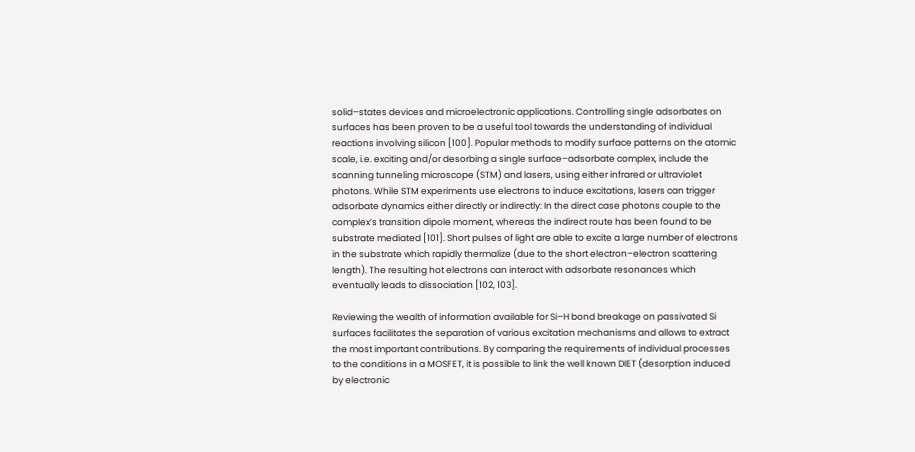solid–states devices and microelectronic applications. Controlling single adsorbates on surfaces has been proven to be a useful tool towards the understanding of individual reactions involving silicon [100]. Popular methods to modify surface patterns on the atomic scale, i.e. exciting and/or desorbing a single surface–adsorbate complex, include the scanning tunneling microscope (STM) and lasers, using either infrared or ultraviolet photons. While STM experiments use electrons to induce excitations, lasers can trigger adsorbate dynamics either directly or indirectly: In the direct case photons couple to the complex’s transition dipole moment, whereas the indirect route has been found to be substrate mediated [101]. Short pulses of light are able to excite a large number of electrons in the substrate which rapidly thermalize (due to the short electron–electron scattering length). The resulting hot electrons can interact with adsorbate resonances which eventually leads to dissociation [102, 103].

Reviewing the wealth of information available for Si–H bond breakage on passivated Si surfaces facilitates the separation of various excitation mechanisms and allows to extract the most important contributions. By comparing the requirements of individual processes to the conditions in a MOSFET, it is possible to link the well known DIET (desorption induced by electronic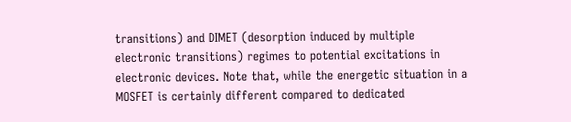transitions) and DIMET (desorption induced by multiple electronic transitions) regimes to potential excitations in electronic devices. Note that, while the energetic situation in a MOSFET is certainly different compared to dedicated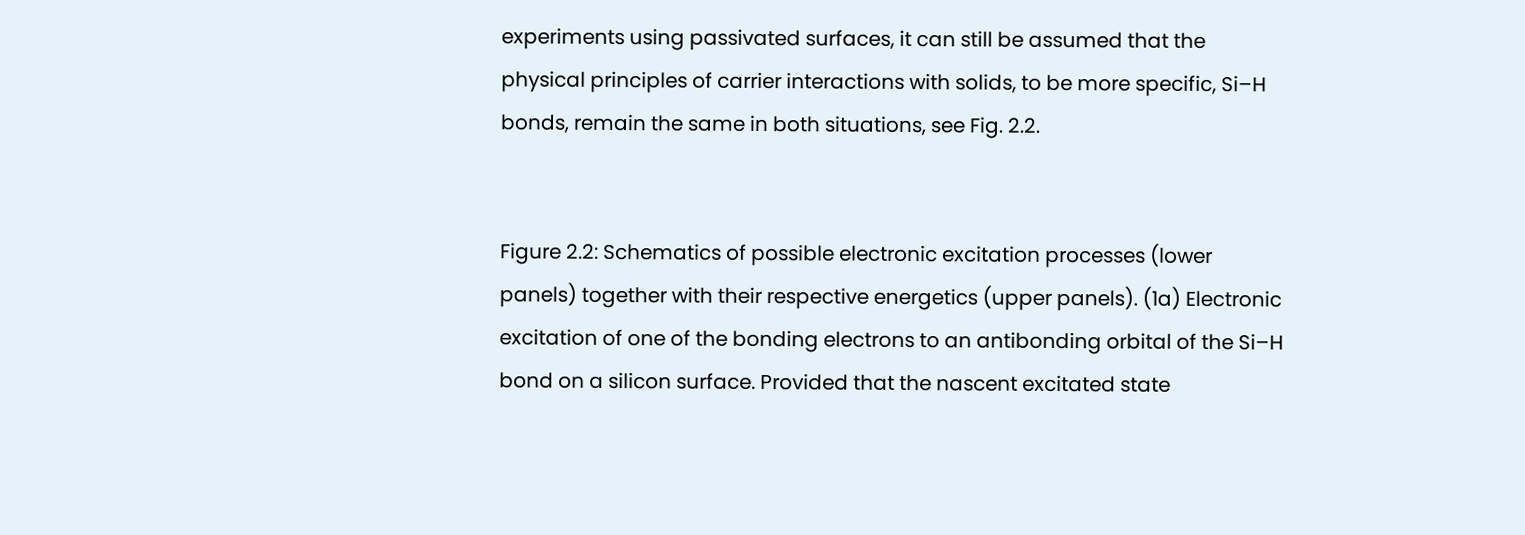experiments using passivated surfaces, it can still be assumed that the physical principles of carrier interactions with solids, to be more specific, Si–H bonds, remain the same in both situations, see Fig. 2.2.


Figure 2.2: Schematics of possible electronic excitation processes (lower panels) together with their respective energetics (upper panels). (1a) Electronic excitation of one of the bonding electrons to an antibonding orbital of the Si–H bond on a silicon surface. Provided that the nascent excitated state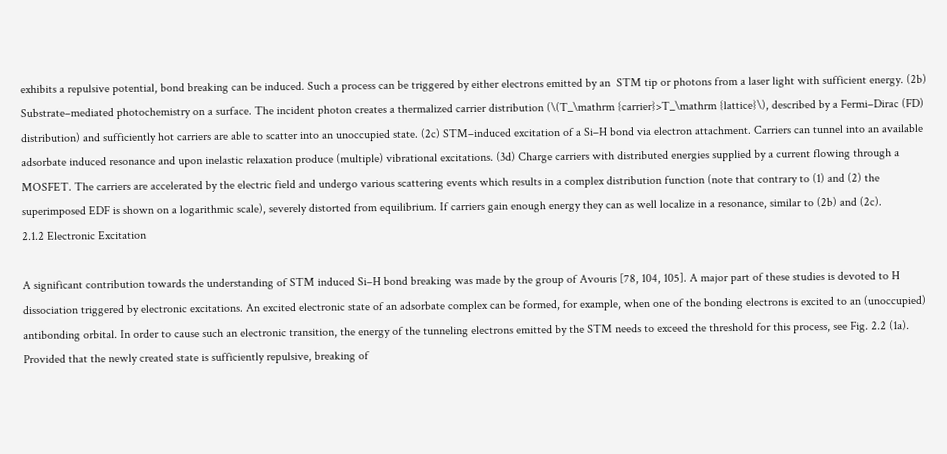exhibits a repulsive potential, bond breaking can be induced. Such a process can be triggered by either electrons emitted by an  STM tip or photons from a laser light with sufficient energy. (2b) Substrate–mediated photochemistry on a surface. The incident photon creates a thermalized carrier distribution (\(T_\mathrm {carrier}>T_\mathrm {lattice}\), described by a Fermi–Dirac (FD) distribution) and sufficiently hot carriers are able to scatter into an unoccupied state. (2c) STM–induced excitation of a Si–H bond via electron attachment. Carriers can tunnel into an available adsorbate induced resonance and upon inelastic relaxation produce (multiple) vibrational excitations. (3d) Charge carriers with distributed energies supplied by a current flowing through a MOSFET. The carriers are accelerated by the electric field and undergo various scattering events which results in a complex distribution function (note that contrary to (1) and (2) the superimposed EDF is shown on a logarithmic scale), severely distorted from equilibrium. If carriers gain enough energy they can as well localize in a resonance, similar to (2b) and (2c).
2.1.2 Electronic Excitation

A significant contribution towards the understanding of STM induced Si–H bond breaking was made by the group of Avouris [78, 104, 105]. A major part of these studies is devoted to H dissociation triggered by electronic excitations. An excited electronic state of an adsorbate complex can be formed, for example, when one of the bonding electrons is excited to an (unoccupied) antibonding orbital. In order to cause such an electronic transition, the energy of the tunneling electrons emitted by the STM needs to exceed the threshold for this process, see Fig. 2.2 (1a). Provided that the newly created state is sufficiently repulsive, breaking of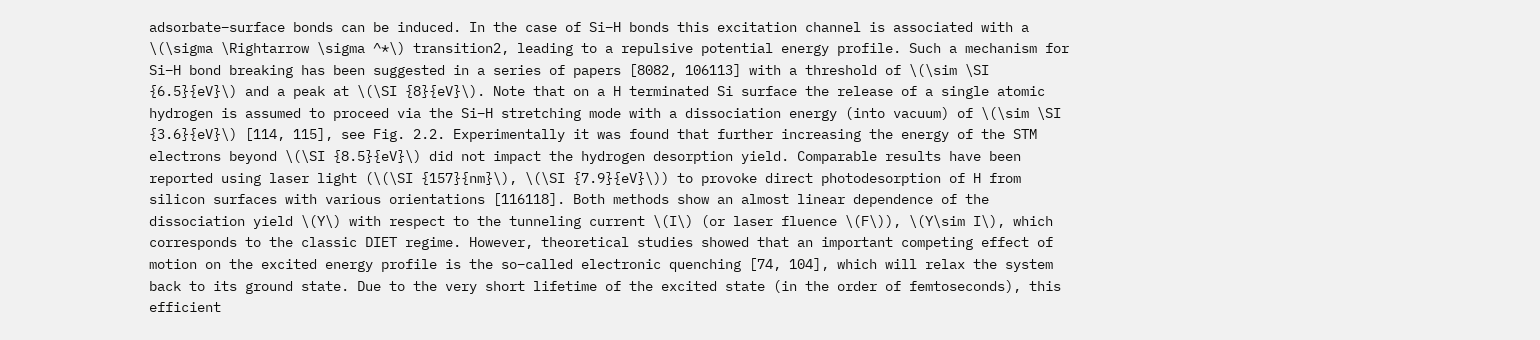adsorbate–surface bonds can be induced. In the case of Si–H bonds this excitation channel is associated with a \(\sigma \Rightarrow \sigma ^*\) transition2, leading to a repulsive potential energy profile. Such a mechanism for Si–H bond breaking has been suggested in a series of papers [8082, 106113] with a threshold of \(\sim \SI {6.5}{eV}\) and a peak at \(\SI {8}{eV}\). Note that on a H terminated Si surface the release of a single atomic hydrogen is assumed to proceed via the Si–H stretching mode with a dissociation energy (into vacuum) of \(\sim \SI {3.6}{eV}\) [114, 115], see Fig. 2.2. Experimentally it was found that further increasing the energy of the STM electrons beyond \(\SI {8.5}{eV}\) did not impact the hydrogen desorption yield. Comparable results have been reported using laser light (\(\SI {157}{nm}\), \(\SI {7.9}{eV}\)) to provoke direct photodesorption of H from silicon surfaces with various orientations [116118]. Both methods show an almost linear dependence of the dissociation yield \(Y\) with respect to the tunneling current \(I\) (or laser fluence \(F\)), \(Y\sim I\), which corresponds to the classic DIET regime. However, theoretical studies showed that an important competing effect of motion on the excited energy profile is the so–called electronic quenching [74, 104], which will relax the system back to its ground state. Due to the very short lifetime of the excited state (in the order of femtoseconds), this efficient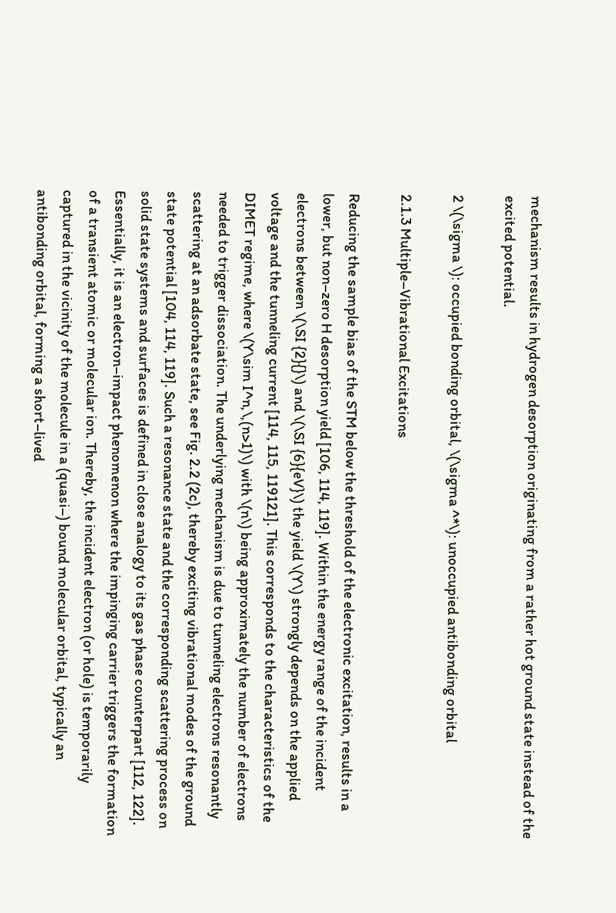mechanism results in hydrogen desorption originating from a rather hot ground state instead of the excited potential.

2 \(\sigma \): occupied bonding orbital, \(\sigma ^*\): unoccupied antibonding orbital

2.1.3 Multiple–Vibrational Excitations

Reducing the sample bias of the STM below the threshold of the electronic excitation, results in a lower, but non–zero H desorption yield [106, 114, 119]. Within the energy range of the incident electrons between \(\SI {2}{}\) and \(\SI {6}{eV}\) the yield \(Y\) strongly depends on the applied voltage and the tunneling current [114, 115, 119121]. This corresponds to the characteristics of the DIMET regime, where \(Y\sim I^n,\,(n>1)\) with \(n\) being approximately the number of electrons needed to trigger dissociation. The underlying mechanism is due to tunneling electrons resonantly scattering at an adsorbate state, see Fig. 2.2 (2c), thereby exciting vibrational modes of the ground state potential [104, 114, 119]. Such a resonance state and the corresponding scattering process on solid state systems and surfaces is defined in close analogy to its gas phase counterpart [112, 122]. Essentially, it is an electron–impact phenomenon where the impinging carrier triggers the formation of a transient atomic or molecular ion. Thereby, the incident electron (or hole) is temporarily captured in the vicinity of the molecule in a (quasi–) bound molecular orbital, typically an antibonding orbital, forming a short–lived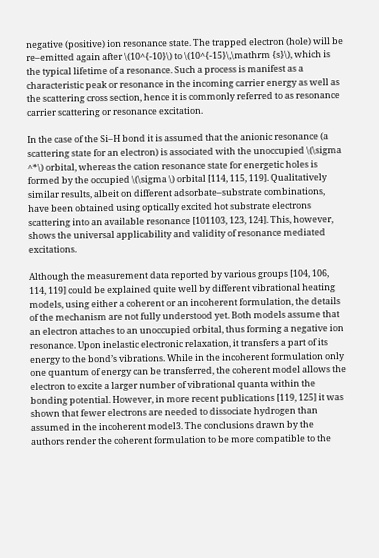negative (positive) ion resonance state. The trapped electron (hole) will be re–emitted again after \(10^{-10}\) to \(10^{-15}\,\mathrm {s}\), which is the typical lifetime of a resonance. Such a process is manifest as a characteristic peak or resonance in the incoming carrier energy as well as the scattering cross section, hence it is commonly referred to as resonance carrier scattering or resonance excitation.

In the case of the Si–H bond it is assumed that the anionic resonance (a scattering state for an electron) is associated with the unoccupied \(\sigma ^*\) orbital, whereas the cation resonance state for energetic holes is formed by the occupied \(\sigma \) orbital [114, 115, 119]. Qualitatively similar results, albeit on different adsorbate–substrate combinations, have been obtained using optically excited hot substrate electrons scattering into an available resonance [101103, 123, 124]. This, however, shows the universal applicability and validity of resonance mediated excitations.

Although the measurement data reported by various groups [104, 106, 114, 119] could be explained quite well by different vibrational heating models, using either a coherent or an incoherent formulation, the details of the mechanism are not fully understood yet. Both models assume that an electron attaches to an unoccupied orbital, thus forming a negative ion resonance. Upon inelastic electronic relaxation, it transfers a part of its energy to the bond’s vibrations. While in the incoherent formulation only one quantum of energy can be transferred, the coherent model allows the electron to excite a larger number of vibrational quanta within the bonding potential. However, in more recent publications [119, 125] it was shown that fewer electrons are needed to dissociate hydrogen than assumed in the incoherent model3. The conclusions drawn by the authors render the coherent formulation to be more compatible to the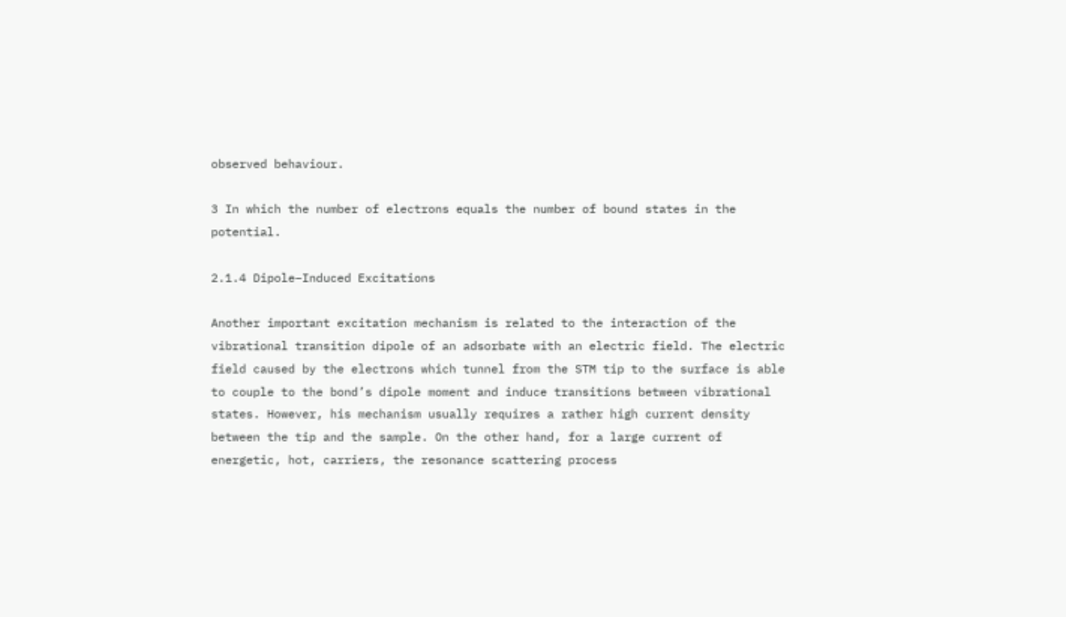observed behaviour.

3 In which the number of electrons equals the number of bound states in the potential.

2.1.4 Dipole–Induced Excitations

Another important excitation mechanism is related to the interaction of the vibrational transition dipole of an adsorbate with an electric field. The electric field caused by the electrons which tunnel from the STM tip to the surface is able to couple to the bond’s dipole moment and induce transitions between vibrational states. However, his mechanism usually requires a rather high current density between the tip and the sample. On the other hand, for a large current of energetic, hot, carriers, the resonance scattering process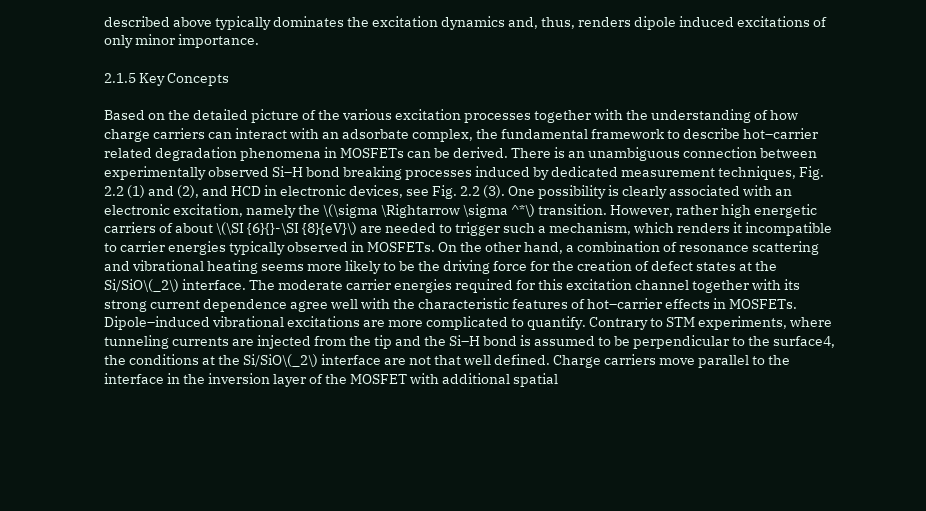described above typically dominates the excitation dynamics and, thus, renders dipole induced excitations of only minor importance.

2.1.5 Key Concepts

Based on the detailed picture of the various excitation processes together with the understanding of how charge carriers can interact with an adsorbate complex, the fundamental framework to describe hot–carrier related degradation phenomena in MOSFETs can be derived. There is an unambiguous connection between experimentally observed Si–H bond breaking processes induced by dedicated measurement techniques, Fig. 2.2 (1) and (2), and HCD in electronic devices, see Fig. 2.2 (3). One possibility is clearly associated with an electronic excitation, namely the \(\sigma \Rightarrow \sigma ^*\) transition. However, rather high energetic carriers of about \(\SI {6}{}-\SI {8}{eV}\) are needed to trigger such a mechanism, which renders it incompatible to carrier energies typically observed in MOSFETs. On the other hand, a combination of resonance scattering and vibrational heating seems more likely to be the driving force for the creation of defect states at the Si/SiO\(_2\) interface. The moderate carrier energies required for this excitation channel together with its strong current dependence agree well with the characteristic features of hot–carrier effects in MOSFETs. Dipole–induced vibrational excitations are more complicated to quantify. Contrary to STM experiments, where tunneling currents are injected from the tip and the Si–H bond is assumed to be perpendicular to the surface4, the conditions at the Si/SiO\(_2\) interface are not that well defined. Charge carriers move parallel to the interface in the inversion layer of the MOSFET with additional spatial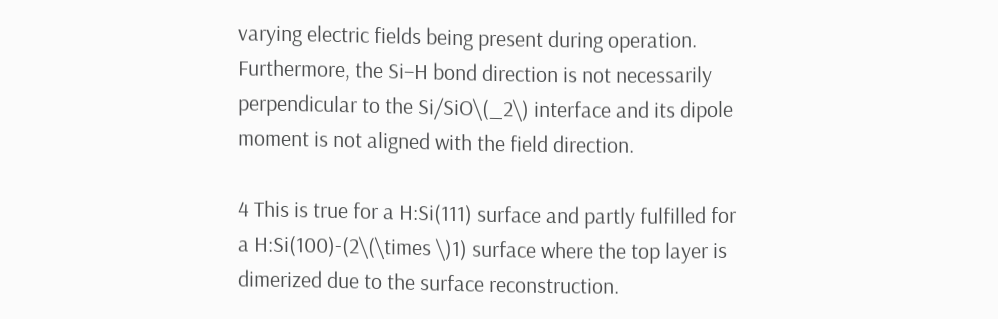varying electric fields being present during operation. Furthermore, the Si–H bond direction is not necessarily perpendicular to the Si/SiO\(_2\) interface and its dipole moment is not aligned with the field direction.

4 This is true for a H:Si(111) surface and partly fulfilled for a H:Si(100)-(2\(\times \)1) surface where the top layer is dimerized due to the surface reconstruction.